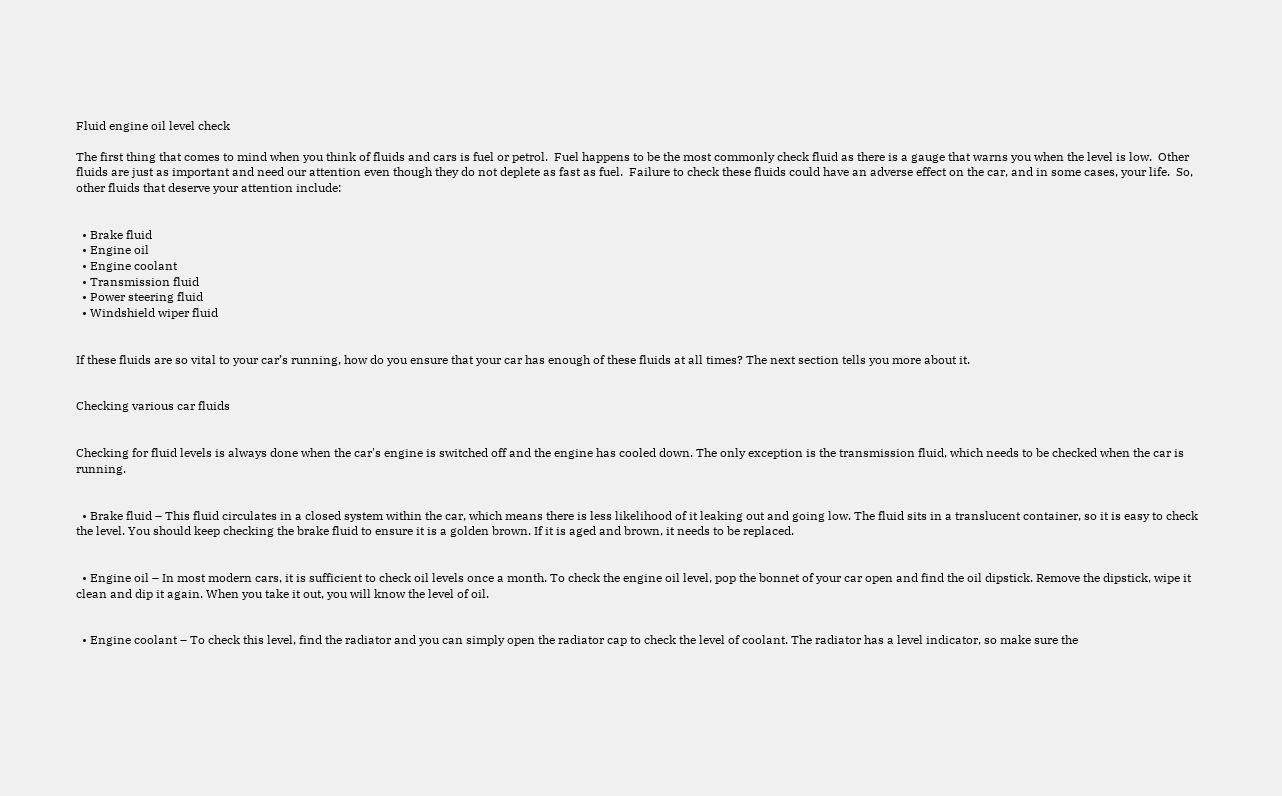Fluid engine oil level check

The first thing that comes to mind when you think of fluids and cars is fuel or petrol.  Fuel happens to be the most commonly check fluid as there is a gauge that warns you when the level is low.  Other fluids are just as important and need our attention even though they do not deplete as fast as fuel.  Failure to check these fluids could have an adverse effect on the car, and in some cases, your life.  So, other fluids that deserve your attention include:


  • Brake fluid
  • Engine oil
  • Engine coolant
  • Transmission fluid
  • Power steering fluid
  • Windshield wiper fluid


If these fluids are so vital to your car’s running, how do you ensure that your car has enough of these fluids at all times? The next section tells you more about it.


Checking various car fluids


Checking for fluid levels is always done when the car's engine is switched off and the engine has cooled down. The only exception is the transmission fluid, which needs to be checked when the car is running.


  • Brake fluid – This fluid circulates in a closed system within the car, which means there is less likelihood of it leaking out and going low. The fluid sits in a translucent container, so it is easy to check the level. You should keep checking the brake fluid to ensure it is a golden brown. If it is aged and brown, it needs to be replaced.


  • Engine oil – In most modern cars, it is sufficient to check oil levels once a month. To check the engine oil level, pop the bonnet of your car open and find the oil dipstick. Remove the dipstick, wipe it clean and dip it again. When you take it out, you will know the level of oil.


  • Engine coolant – To check this level, find the radiator and you can simply open the radiator cap to check the level of coolant. The radiator has a level indicator, so make sure the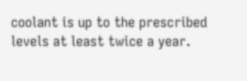coolant is up to the prescribed levels at least twice a year.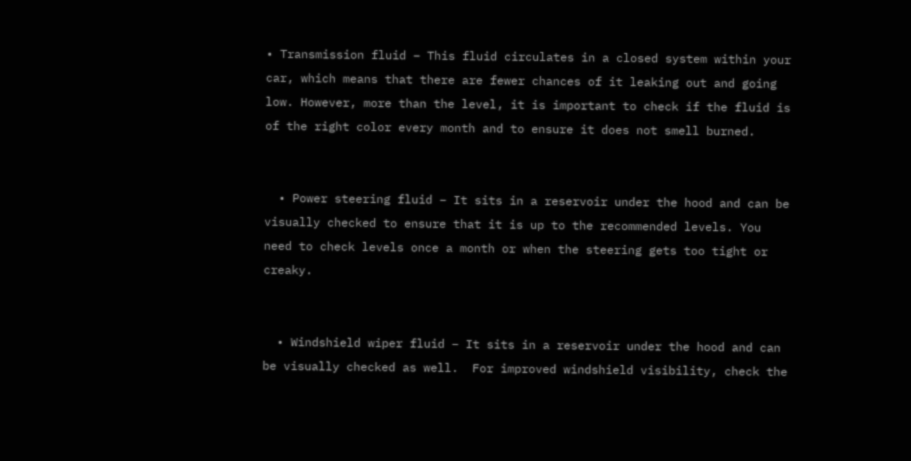• Transmission fluid – This fluid circulates in a closed system within your car, which means that there are fewer chances of it leaking out and going low. However, more than the level, it is important to check if the fluid is of the right color every month and to ensure it does not smell burned.


  • Power steering fluid – It sits in a reservoir under the hood and can be visually checked to ensure that it is up to the recommended levels. You need to check levels once a month or when the steering gets too tight or creaky.


  • Windshield wiper fluid – It sits in a reservoir under the hood and can be visually checked as well.  For improved windshield visibility, check the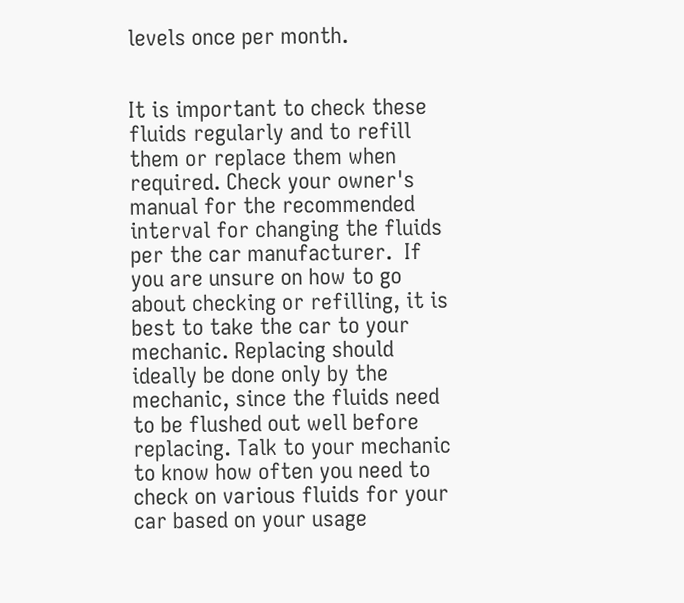levels once per month.


It is important to check these fluids regularly and to refill them or replace them when required. Check your owner's manual for the recommended interval for changing the fluids per the car manufacturer.  If you are unsure on how to go about checking or refilling, it is best to take the car to your mechanic. Replacing should ideally be done only by the mechanic, since the fluids need to be flushed out well before replacing. Talk to your mechanic to know how often you need to check on various fluids for your car based on your usage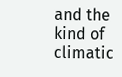and the kind of climatic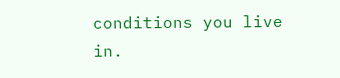conditions you live in.